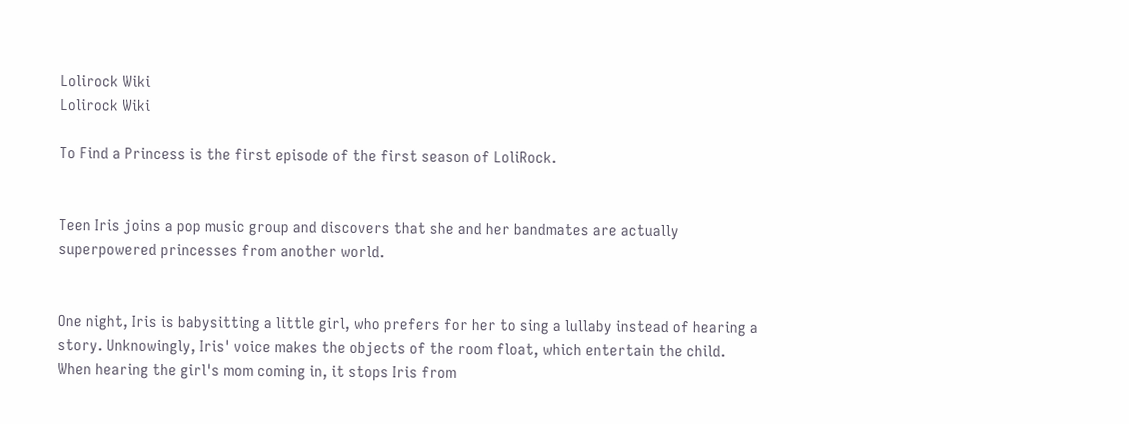Lolirock Wiki
Lolirock Wiki

To Find a Princess is the first episode of the first season of LoliRock.


Teen Iris joins a pop music group and discovers that she and her bandmates are actually superpowered princesses from another world.


One night, Iris is babysitting a little girl, who prefers for her to sing a lullaby instead of hearing a story. Unknowingly, Iris' voice makes the objects of the room float, which entertain the child. When hearing the girl's mom coming in, it stops Iris from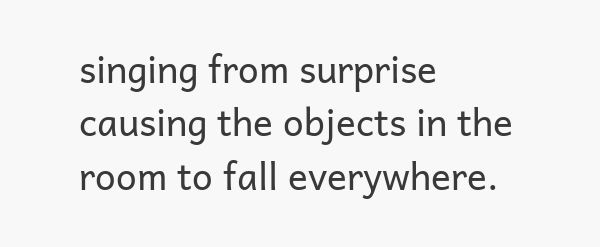singing from surprise causing the objects in the room to fall everywhere.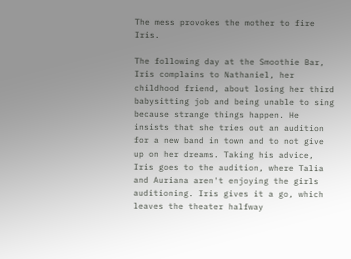The mess provokes the mother to fire Iris.

The following day at the Smoothie Bar, Iris complains to Nathaniel, her childhood friend, about losing her third babysitting job and being unable to sing because strange things happen. He insists that she tries out an audition for a new band in town and to not give up on her dreams. Taking his advice, Iris goes to the audition, where Talia and Auriana aren't enjoying the girls auditioning. Iris gives it a go, which leaves the theater halfway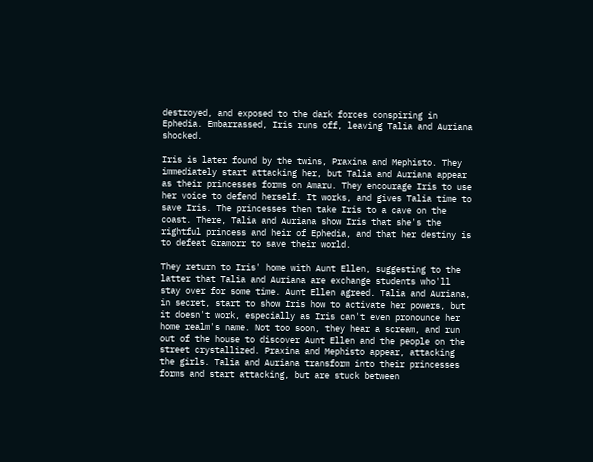destroyed, and exposed to the dark forces conspiring in Ephedia. Embarrassed, Iris runs off, leaving Talia and Auriana shocked.

Iris is later found by the twins, Praxina and Mephisto. They immediately start attacking her, but Talia and Auriana appear as their princesses forms on Amaru. They encourage Iris to use her voice to defend herself. It works, and gives Talia time to save Iris. The princesses then take Iris to a cave on the coast. There, Talia and Auriana show Iris that she's the rightful princess and heir of Ephedia, and that her destiny is to defeat Gramorr to save their world.

They return to Iris' home with Aunt Ellen, suggesting to the latter that Talia and Auriana are exchange students who'll stay over for some time. Aunt Ellen agreed. Talia and Auriana, in secret, start to show Iris how to activate her powers, but it doesn't work, especially as Iris can't even pronounce her home realm's name. Not too soon, they hear a scream, and run out of the house to discover Aunt Ellen and the people on the street crystallized. Praxina and Mephisto appear, attacking the girls. Talia and Auriana transform into their princesses forms and start attacking, but are stuck between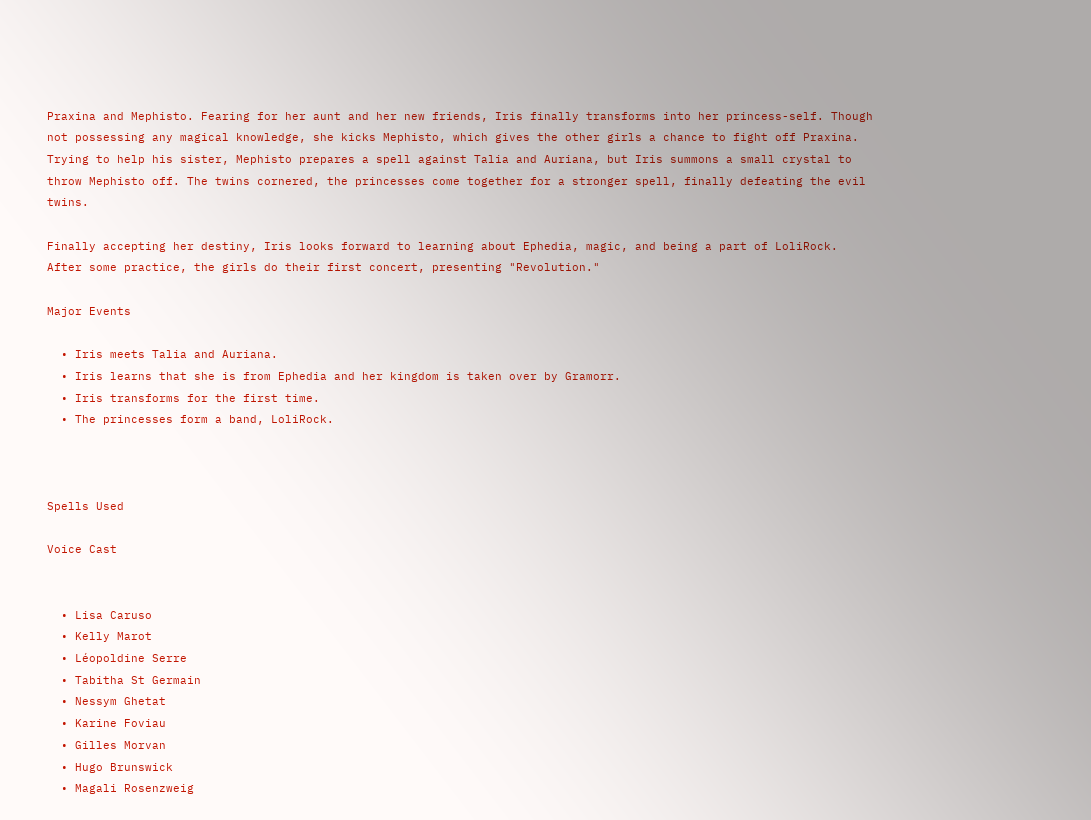Praxina and Mephisto. Fearing for her aunt and her new friends, Iris finally transforms into her princess-self. Though not possessing any magical knowledge, she kicks Mephisto, which gives the other girls a chance to fight off Praxina. Trying to help his sister, Mephisto prepares a spell against Talia and Auriana, but Iris summons a small crystal to throw Mephisto off. The twins cornered, the princesses come together for a stronger spell, finally defeating the evil twins.

Finally accepting her destiny, Iris looks forward to learning about Ephedia, magic, and being a part of LoliRock. After some practice, the girls do their first concert, presenting "Revolution."

Major Events

  • Iris meets Talia and Auriana.
  • Iris learns that she is from Ephedia and her kingdom is taken over by Gramorr.
  • Iris transforms for the first time.
  • The princesses form a band, LoliRock.



Spells Used

Voice Cast


  • Lisa Caruso
  • Kelly Marot
  • Léopoldine Serre
  • Tabitha St Germain
  • Nessym Ghetat
  • Karine Foviau
  • Gilles Morvan
  • Hugo Brunswick
  • Magali Rosenzweig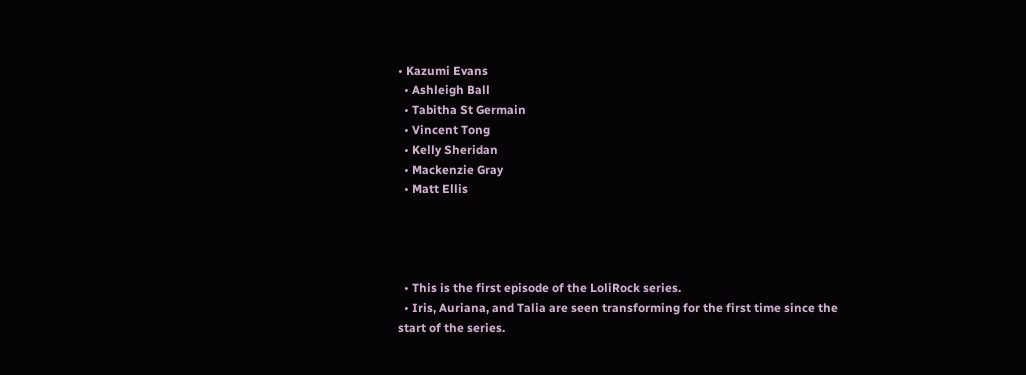• Kazumi Evans
  • Ashleigh Ball
  • Tabitha St Germain
  • Vincent Tong
  • Kelly Sheridan
  • Mackenzie Gray
  • Matt Ellis




  • This is the first episode of the LoliRock series.
  • Iris, Auriana, and Talia are seen transforming for the first time since the start of the series.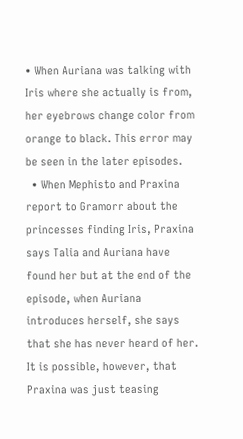• When Auriana was talking with Iris where she actually is from, her eyebrows change color from orange to black. This error may be seen in the later episodes.
  • When Mephisto and Praxina report to Gramorr about the princesses finding Iris, Praxina says Talia and Auriana have found her but at the end of the episode, when Auriana introduces herself, she says that she has never heard of her. It is possible, however, that Praxina was just teasing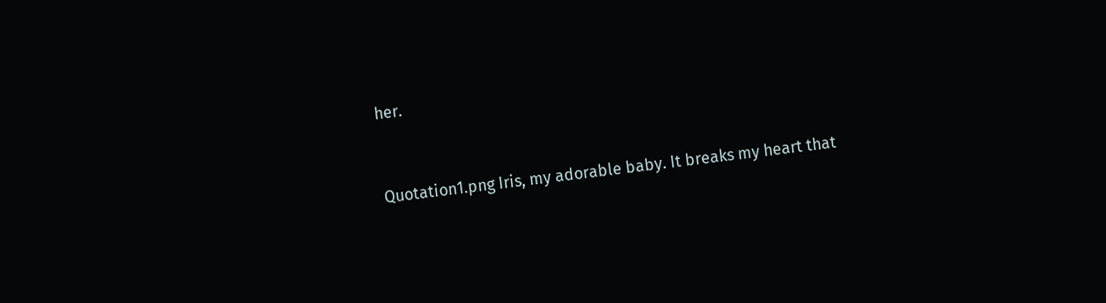her.


Quotation1.png Iris, my adorable baby. It breaks my heart that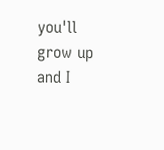you'll grow up and I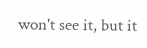won't see it, but it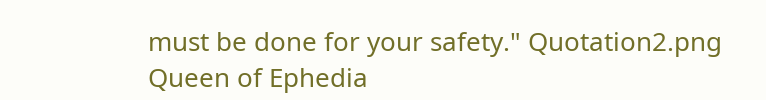must be done for your safety." Quotation2.png
Queen of Ephedia